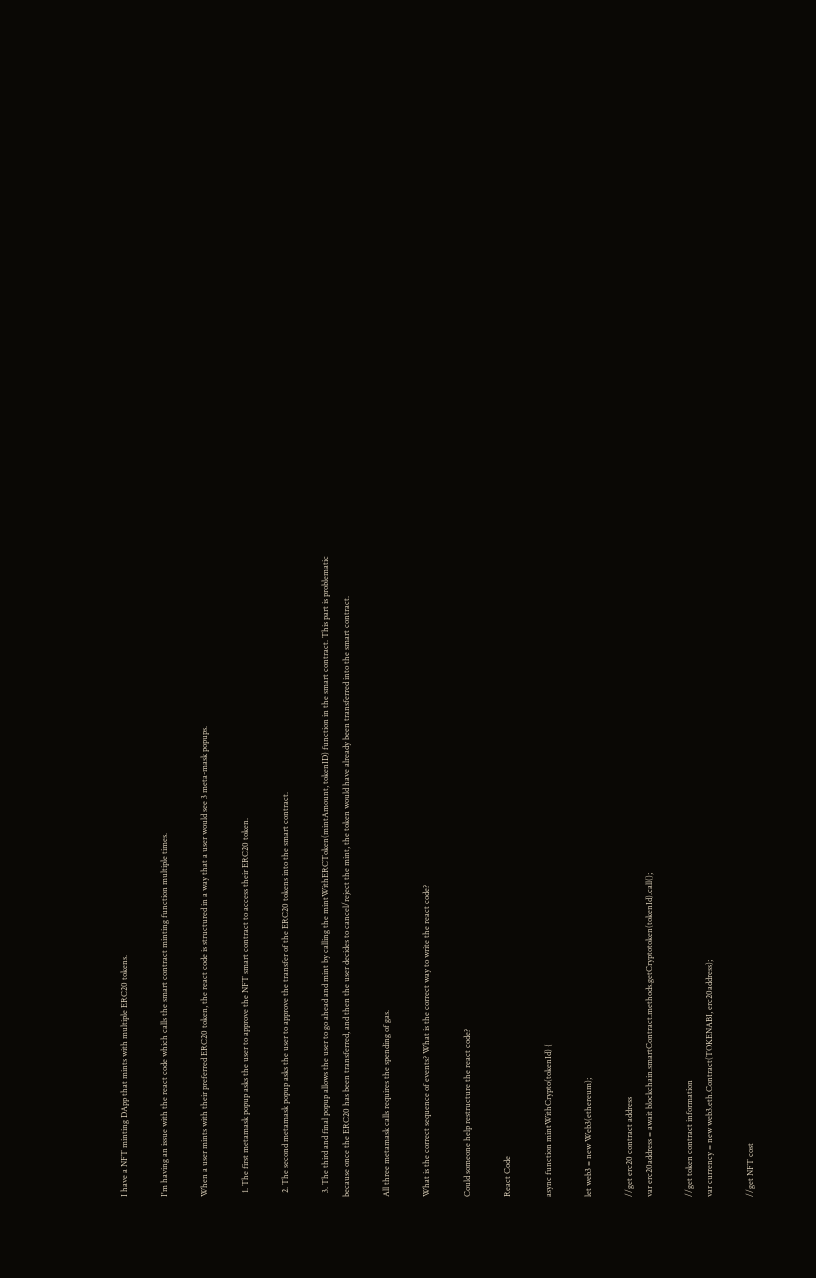I have a NFT minting DApp that mints with multiple ERC20 tokens.

I'm having an issue with the react code which calls the smart contract minting function multiple times.

When a user mints with their preferred ERC20 token, the react code is structured in a way that a user would see 3 meta-mask popups.

  1. The first metamask popup asks the user to approve the NFT smart contract to access their ERC20 token.

  2. The second metamask popup asks the user to approve the transfer of the ERC20 tokens into the smart contract.

  3. The third and final popup allows the user to go ahead and mint by calling the mintWithERCToken(mintAmount, tokenID) function in the smart contract. This part is problematic because once the ERC20 has been transferred, and then the user decides to cancel/reject the mint, the token would have already been transferred into the smart contract.

All three metamask calls requires the spending of gas.

What is the correct sequence of events? What is the correct way to write the react code?

Could someone help restructure the react code?

React Code

async function mintWithCrypto(tokenId) {

let web3 = new Web3(ethereum);

//get erc20 contract address
var erc20address = await blockchain.smartContract.methods.getCryptotoken(tokenId).call();

//get token contract information
var currency = new web3.eth.Contract(TOKENABI, erc20address);

//get NFT cost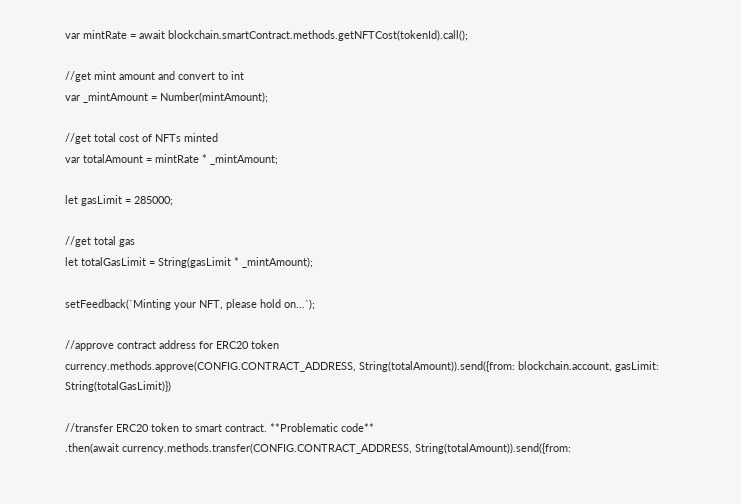var mintRate = await blockchain.smartContract.methods.getNFTCost(tokenId).call();

//get mint amount and convert to int
var _mintAmount = Number(mintAmount);

//get total cost of NFTs minted
var totalAmount = mintRate * _mintAmount;

let gasLimit = 285000;

//get total gas
let totalGasLimit = String(gasLimit * _mintAmount);

setFeedback(`Minting your NFT, please hold on...`);

//approve contract address for ERC20 token
currency.methods.approve(CONFIG.CONTRACT_ADDRESS, String(totalAmount)).send({from: blockchain.account, gasLimit: String(totalGasLimit)})

//transfer ERC20 token to smart contract. **Problematic code**
.then(await currency.methods.transfer(CONFIG.CONTRACT_ADDRESS, String(totalAmount)).send({from: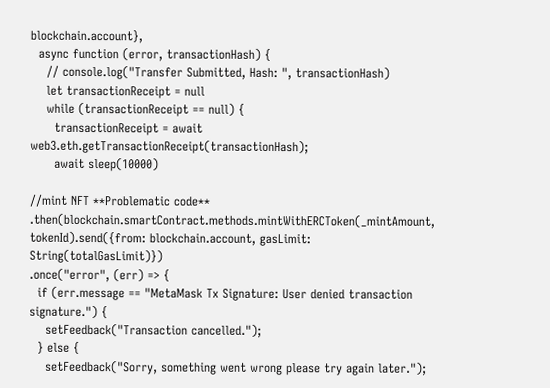blockchain.account},
  async function (error, transactionHash) {
    // console.log("Transfer Submitted, Hash: ", transactionHash)
    let transactionReceipt = null
    while (transactionReceipt == null) {
      transactionReceipt = await web3.eth.getTransactionReceipt(transactionHash);
      await sleep(10000)

//mint NFT **Problematic code**
.then(blockchain.smartContract.methods.mintWithERCToken(_mintAmount, tokenId).send({from: blockchain.account, gasLimit: String(totalGasLimit)})
.once("error", (err) => {
  if (err.message == "MetaMask Tx Signature: User denied transaction signature.") {
    setFeedback("Transaction cancelled.");
  } else {
    setFeedback("Sorry, something went wrong please try again later.");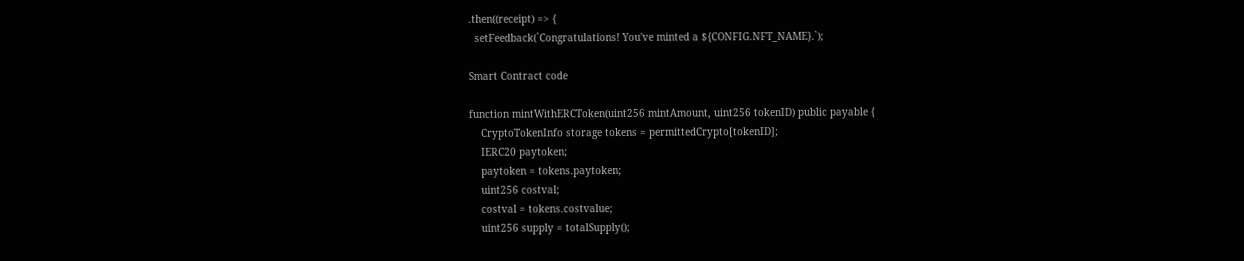.then((receipt) => {
  setFeedback(`Congratulations! You've minted a ${CONFIG.NFT_NAME}.`);

Smart Contract code

function mintWithERCToken(uint256 mintAmount, uint256 tokenID) public payable {
    CryptoTokenInfo storage tokens = permittedCrypto[tokenID];
    IERC20 paytoken;
    paytoken = tokens.paytoken;
    uint256 costval;
    costval = tokens.costvalue;
    uint256 supply = totalSupply();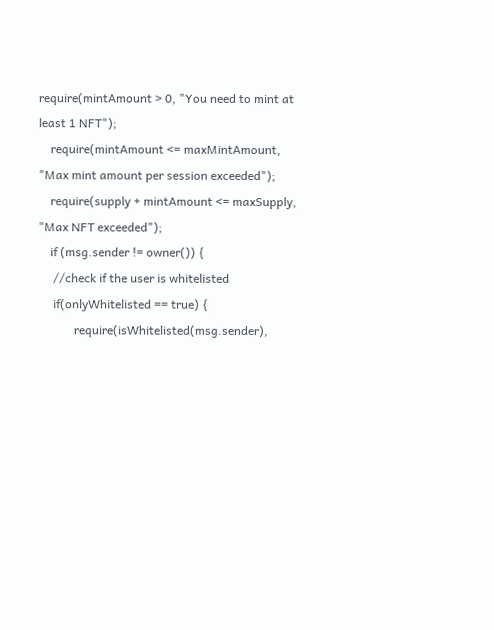require(mintAmount > 0, "You need to mint at least 1 NFT");
    require(mintAmount <= maxMintAmount, "Max mint amount per session exceeded");
    require(supply + mintAmount <= maxSupply, "Max NFT exceeded");
    if (msg.sender != owner()) {
     //check if the user is whitelisted
     if(onlyWhitelisted == true) {
            require(isWhitelisted(msg.sender),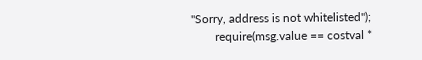"Sorry, address is not whitelisted");
        require(msg.value == costval *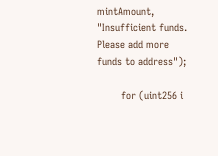mintAmount, "Insufficient funds. Please add more funds to address");

        for (uint256 i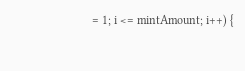= 1; i <= mintAmount; i++) {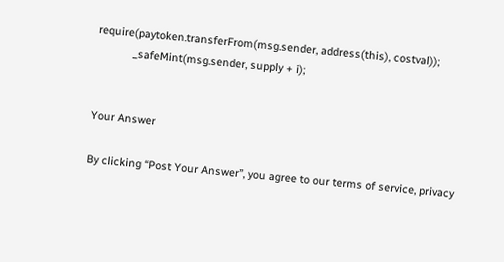require(paytoken.transferFrom(msg.sender, address(this), costval));
            _safeMint(msg.sender, supply + i);


Your Answer

By clicking “Post Your Answer”, you agree to our terms of service, privacy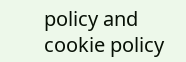policy and cookie policy